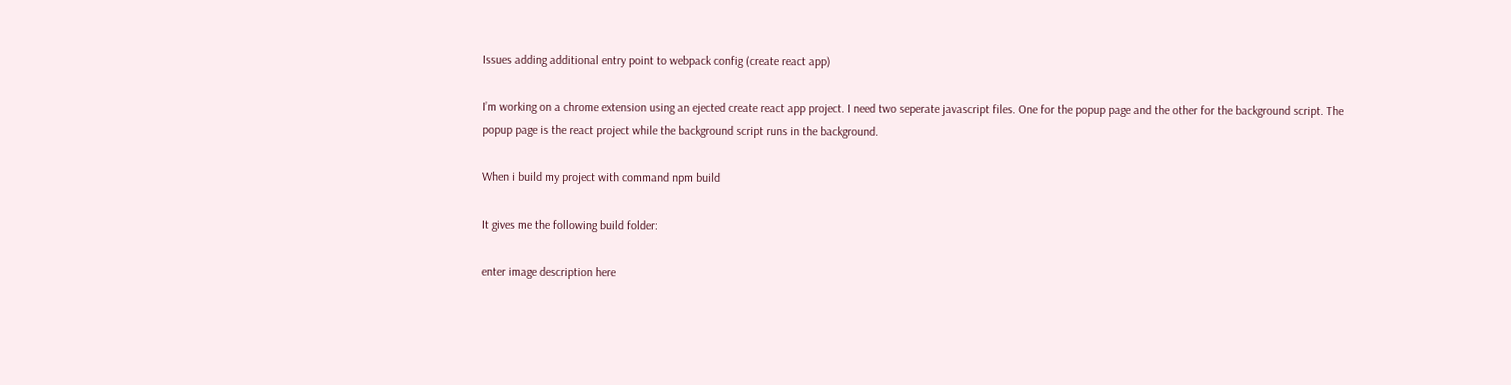Issues adding additional entry point to webpack config (create react app)

I’m working on a chrome extension using an ejected create react app project. I need two seperate javascript files. One for the popup page and the other for the background script. The popup page is the react project while the background script runs in the background.

When i build my project with command npm build

It gives me the following build folder:

enter image description here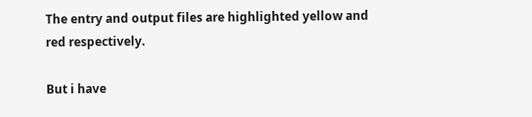The entry and output files are highlighted yellow and red respectively.

But i have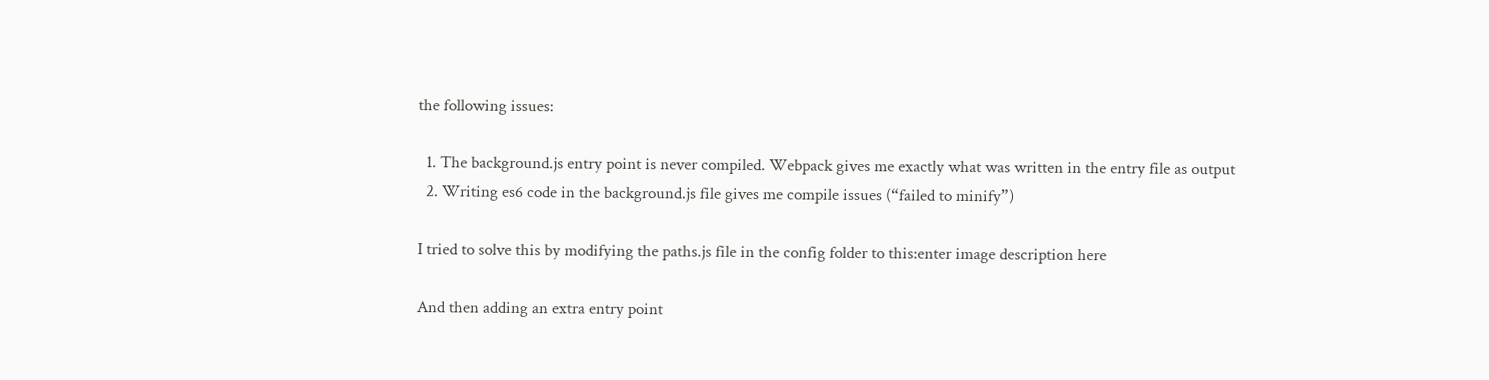the following issues:

  1. The background.js entry point is never compiled. Webpack gives me exactly what was written in the entry file as output
  2. Writing es6 code in the background.js file gives me compile issues (“failed to minify”)

I tried to solve this by modifying the paths.js file in the config folder to this:enter image description here

And then adding an extra entry point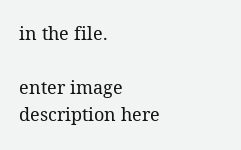in the file.

enter image description here